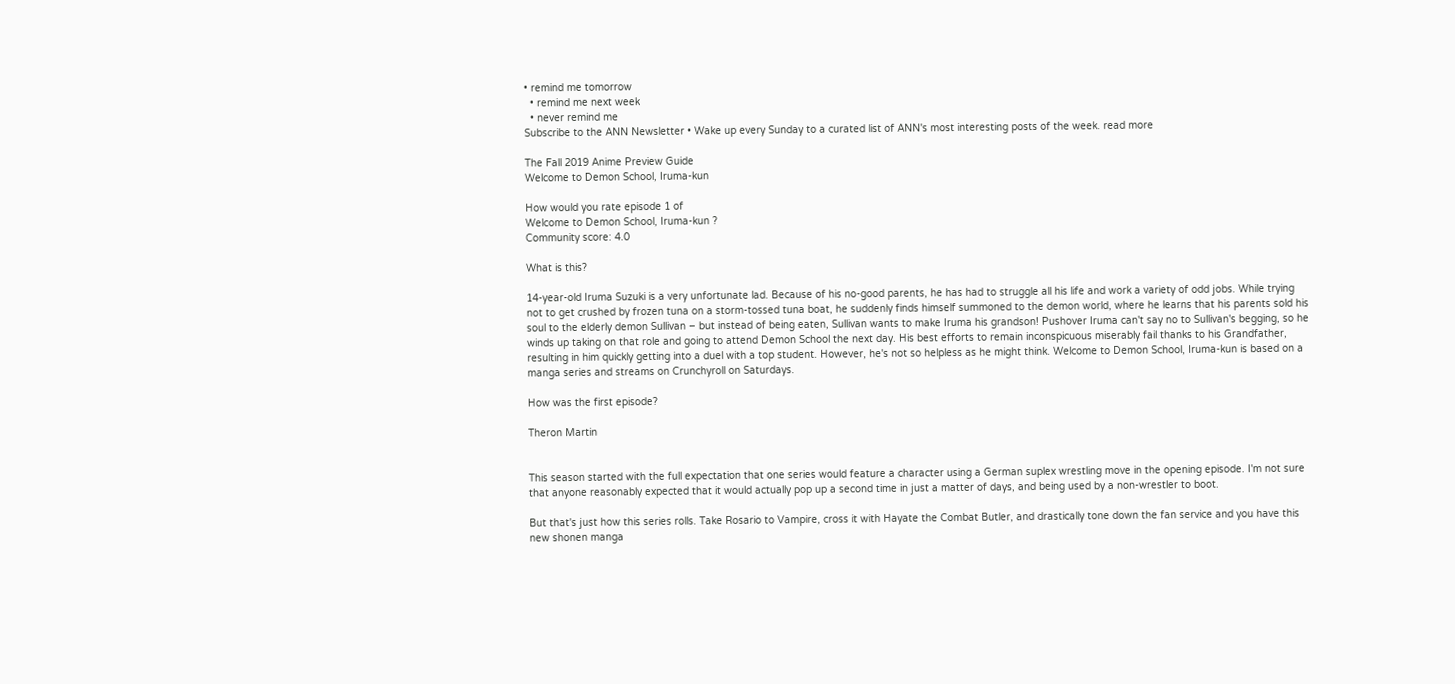• remind me tomorrow
  • remind me next week
  • never remind me
Subscribe to the ANN Newsletter • Wake up every Sunday to a curated list of ANN's most interesting posts of the week. read more

The Fall 2019 Anime Preview Guide
Welcome to Demon School, Iruma-kun

How would you rate episode 1 of
Welcome to Demon School, Iruma-kun ?
Community score: 4.0

What is this?

14-year-old Iruma Suzuki is a very unfortunate lad. Because of his no-good parents, he has had to struggle all his life and work a variety of odd jobs. While trying not to get crushed by frozen tuna on a storm-tossed tuna boat, he suddenly finds himself summoned to the demon world, where he learns that his parents sold his soul to the elderly demon Sullivan – but instead of being eaten, Sullivan wants to make Iruma his grandson! Pushover Iruma can't say no to Sullivan's begging, so he winds up taking on that role and going to attend Demon School the next day. His best efforts to remain inconspicuous miserably fail thanks to his Grandfather, resulting in him quickly getting into a duel with a top student. However, he's not so helpless as he might think. Welcome to Demon School, Iruma-kun is based on a manga series and streams on Crunchyroll on Saturdays.

How was the first episode?

Theron Martin


This season started with the full expectation that one series would feature a character using a German suplex wrestling move in the opening episode. I'm not sure that anyone reasonably expected that it would actually pop up a second time in just a matter of days, and being used by a non-wrestler to boot.

But that's just how this series rolls. Take Rosario to Vampire, cross it with Hayate the Combat Butler, and drastically tone down the fan service and you have this new shonen manga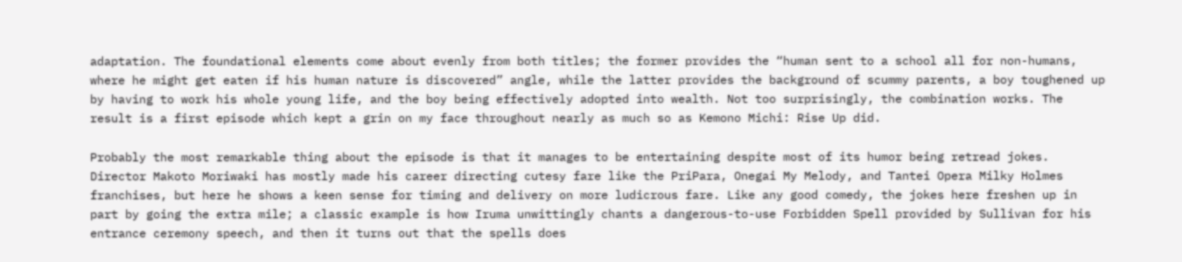adaptation. The foundational elements come about evenly from both titles; the former provides the “human sent to a school all for non-humans, where he might get eaten if his human nature is discovered” angle, while the latter provides the background of scummy parents, a boy toughened up by having to work his whole young life, and the boy being effectively adopted into wealth. Not too surprisingly, the combination works. The result is a first episode which kept a grin on my face throughout nearly as much so as Kemono Michi: Rise Up did.

Probably the most remarkable thing about the episode is that it manages to be entertaining despite most of its humor being retread jokes. Director Makoto Moriwaki has mostly made his career directing cutesy fare like the PriPara, Onegai My Melody, and Tantei Opera Milky Holmes franchises, but here he shows a keen sense for timing and delivery on more ludicrous fare. Like any good comedy, the jokes here freshen up in part by going the extra mile; a classic example is how Iruma unwittingly chants a dangerous-to-use Forbidden Spell provided by Sullivan for his entrance ceremony speech, and then it turns out that the spells does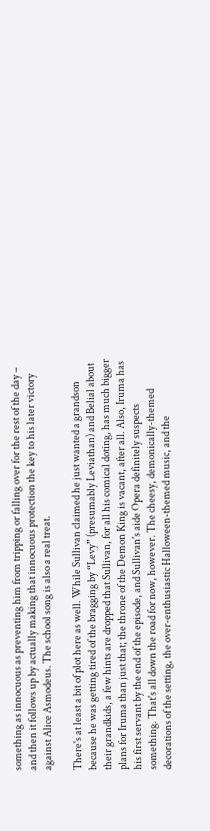something as innocuous as preventing him from tripping or falling over for the rest of the day – and then it follows up by actually making that innocuous protection the key to his later victory against Alice Asmodeus. The school song is also a real treat.

There's at least a bit of plot here as well. While Sullivan claimed he just wanted a grandson because he was getting tired of the bragging by “Levy” (presumably Leviathan) and Belial about their grandkids, a few hints are dropped that Sullivan, for all his comical doting, has much bigger plans for Iruma than just that; the throne of the Demon King is vacant, after all. Also, Iruma has his first servant by the end of the episode, and Sullivan's aide Opera definitely suspects something. That's all down the road for now, however. The cheesy, demonically-themed decorations of the setting, the over-enthusiastic Halloween-themed music, and the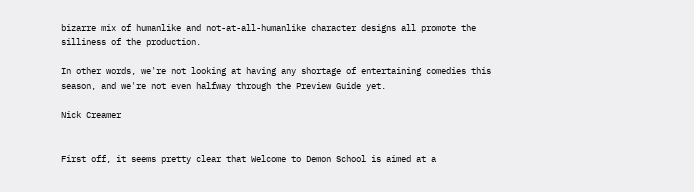bizarre mix of humanlike and not-at-all-humanlike character designs all promote the silliness of the production.

In other words, we're not looking at having any shortage of entertaining comedies this season, and we're not even halfway through the Preview Guide yet.

Nick Creamer


First off, it seems pretty clear that Welcome to Demon School is aimed at a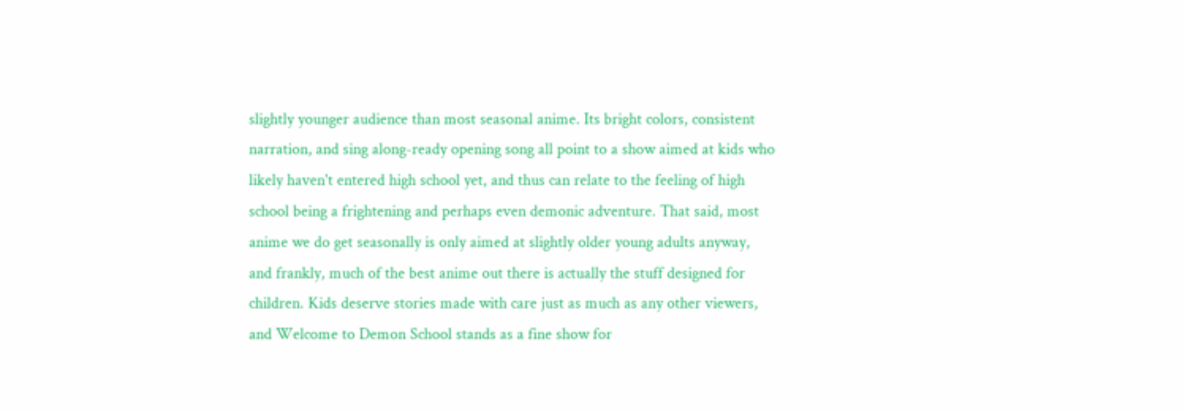slightly younger audience than most seasonal anime. Its bright colors, consistent narration, and sing along-ready opening song all point to a show aimed at kids who likely haven't entered high school yet, and thus can relate to the feeling of high school being a frightening and perhaps even demonic adventure. That said, most anime we do get seasonally is only aimed at slightly older young adults anyway, and frankly, much of the best anime out there is actually the stuff designed for children. Kids deserve stories made with care just as much as any other viewers, and Welcome to Demon School stands as a fine show for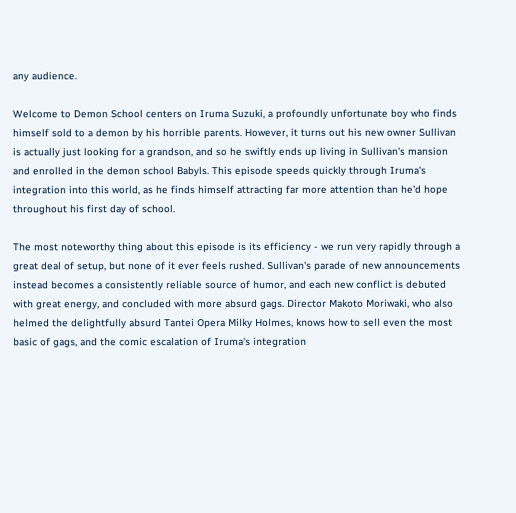any audience.

Welcome to Demon School centers on Iruma Suzuki, a profoundly unfortunate boy who finds himself sold to a demon by his horrible parents. However, it turns out his new owner Sullivan is actually just looking for a grandson, and so he swiftly ends up living in Sullivan's mansion and enrolled in the demon school Babyls. This episode speeds quickly through Iruma's integration into this world, as he finds himself attracting far more attention than he'd hope throughout his first day of school.

The most noteworthy thing about this episode is its efficiency - we run very rapidly through a great deal of setup, but none of it ever feels rushed. Sullivan's parade of new announcements instead becomes a consistently reliable source of humor, and each new conflict is debuted with great energy, and concluded with more absurd gags. Director Makoto Moriwaki, who also helmed the delightfully absurd Tantei Opera Milky Holmes, knows how to sell even the most basic of gags, and the comic escalation of Iruma's integration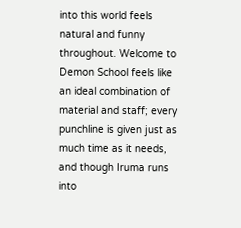into this world feels natural and funny throughout. Welcome to Demon School feels like an ideal combination of material and staff; every punchline is given just as much time as it needs, and though Iruma runs into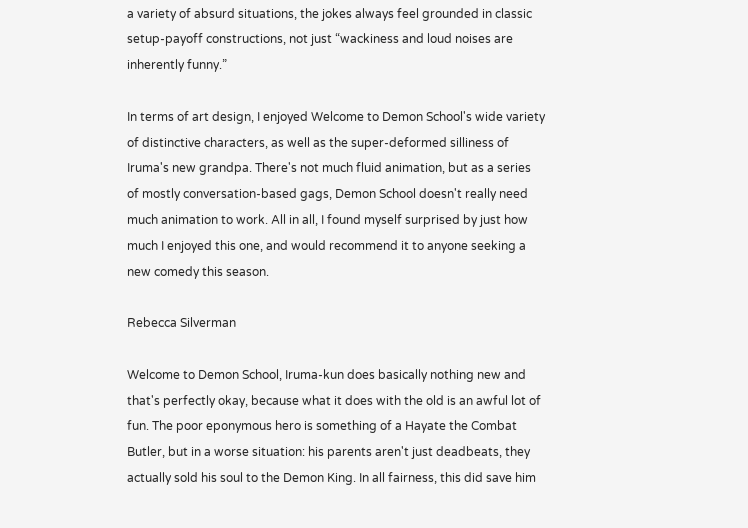a variety of absurd situations, the jokes always feel grounded in classic setup-payoff constructions, not just “wackiness and loud noises are inherently funny.”

In terms of art design, I enjoyed Welcome to Demon School's wide variety of distinctive characters, as well as the super-deformed silliness of Iruma's new grandpa. There's not much fluid animation, but as a series of mostly conversation-based gags, Demon School doesn't really need much animation to work. All in all, I found myself surprised by just how much I enjoyed this one, and would recommend it to anyone seeking a new comedy this season.

Rebecca Silverman

Welcome to Demon School, Iruma-kun does basically nothing new and that's perfectly okay, because what it does with the old is an awful lot of fun. The poor eponymous hero is something of a Hayate the Combat Butler, but in a worse situation: his parents aren't just deadbeats, they actually sold his soul to the Demon King. In all fairness, this did save him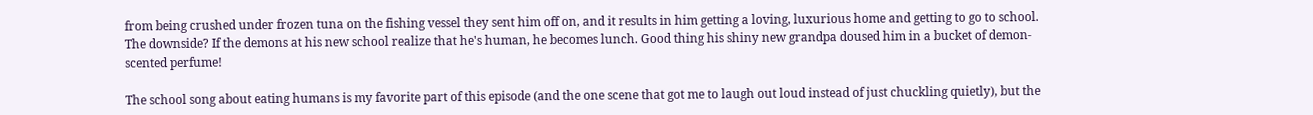from being crushed under frozen tuna on the fishing vessel they sent him off on, and it results in him getting a loving, luxurious home and getting to go to school. The downside? If the demons at his new school realize that he's human, he becomes lunch. Good thing his shiny new grandpa doused him in a bucket of demon-scented perfume!

The school song about eating humans is my favorite part of this episode (and the one scene that got me to laugh out loud instead of just chuckling quietly), but the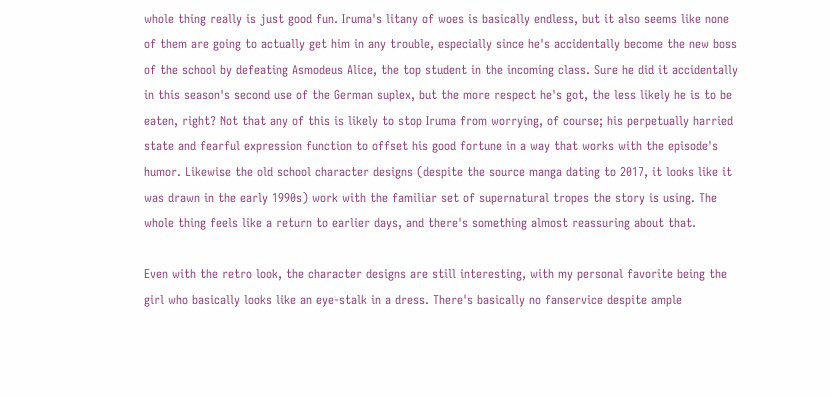whole thing really is just good fun. Iruma's litany of woes is basically endless, but it also seems like none of them are going to actually get him in any trouble, especially since he's accidentally become the new boss of the school by defeating Asmodeus Alice, the top student in the incoming class. Sure he did it accidentally in this season's second use of the German suplex, but the more respect he's got, the less likely he is to be eaten, right? Not that any of this is likely to stop Iruma from worrying, of course; his perpetually harried state and fearful expression function to offset his good fortune in a way that works with the episode's humor. Likewise the old school character designs (despite the source manga dating to 2017, it looks like it was drawn in the early 1990s) work with the familiar set of supernatural tropes the story is using. The whole thing feels like a return to earlier days, and there's something almost reassuring about that.

Even with the retro look, the character designs are still interesting, with my personal favorite being the girl who basically looks like an eye-stalk in a dress. There's basically no fanservice despite ample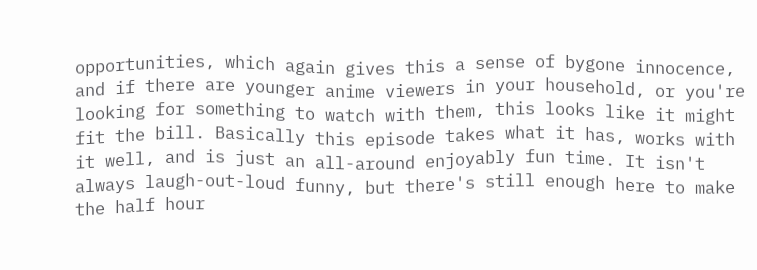opportunities, which again gives this a sense of bygone innocence, and if there are younger anime viewers in your household, or you're looking for something to watch with them, this looks like it might fit the bill. Basically this episode takes what it has, works with it well, and is just an all-around enjoyably fun time. It isn't always laugh-out-loud funny, but there's still enough here to make the half hour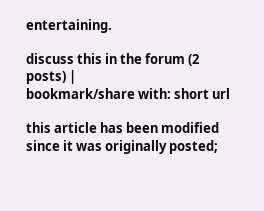entertaining.

discuss this in the forum (2 posts) |
bookmark/share with: short url

this article has been modified since it was originally posted;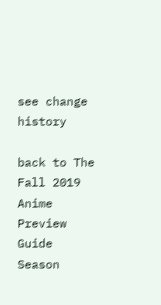see change history

back to The Fall 2019 Anime Preview Guide
Season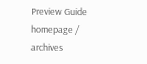Preview Guide homepage / archives